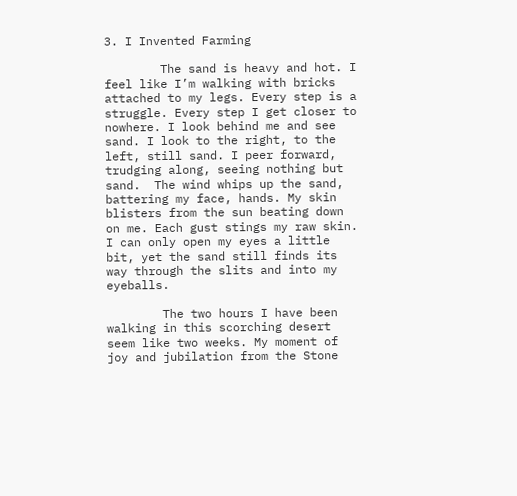3. I Invented Farming

        The sand is heavy and hot. I feel like I’m walking with bricks attached to my legs. Every step is a struggle. Every step I get closer to nowhere. I look behind me and see sand. I look to the right, to the left, still sand. I peer forward, trudging along, seeing nothing but sand.  The wind whips up the sand, battering my face, hands. My skin blisters from the sun beating down on me. Each gust stings my raw skin. I can only open my eyes a little bit, yet the sand still finds its way through the slits and into my eyeballs.

        The two hours I have been walking in this scorching desert seem like two weeks. My moment of joy and jubilation from the Stone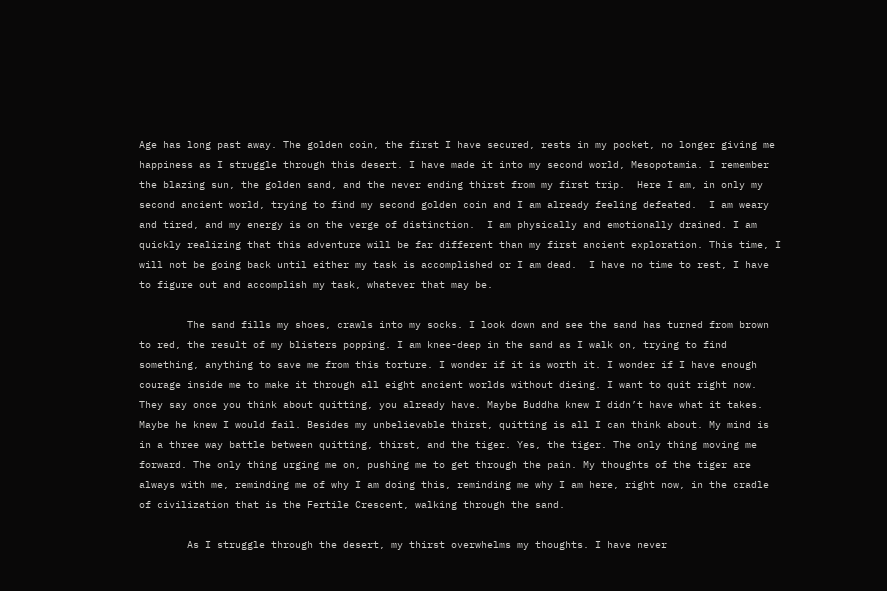Age has long past away. The golden coin, the first I have secured, rests in my pocket, no longer giving me happiness as I struggle through this desert. I have made it into my second world, Mesopotamia. I remember the blazing sun, the golden sand, and the never ending thirst from my first trip.  Here I am, in only my second ancient world, trying to find my second golden coin and I am already feeling defeated.  I am weary and tired, and my energy is on the verge of distinction.  I am physically and emotionally drained. I am quickly realizing that this adventure will be far different than my first ancient exploration. This time, I will not be going back until either my task is accomplished or I am dead.  I have no time to rest, I have to figure out and accomplish my task, whatever that may be.

        The sand fills my shoes, crawls into my socks. I look down and see the sand has turned from brown to red, the result of my blisters popping. I am knee-deep in the sand as I walk on, trying to find something, anything to save me from this torture. I wonder if it is worth it. I wonder if I have enough courage inside me to make it through all eight ancient worlds without dieing. I want to quit right now. They say once you think about quitting, you already have. Maybe Buddha knew I didn’t have what it takes. Maybe he knew I would fail. Besides my unbelievable thirst, quitting is all I can think about. My mind is in a three way battle between quitting, thirst, and the tiger. Yes, the tiger. The only thing moving me forward. The only thing urging me on, pushing me to get through the pain. My thoughts of the tiger are always with me, reminding me of why I am doing this, reminding me why I am here, right now, in the cradle of civilization that is the Fertile Crescent, walking through the sand.

        As I struggle through the desert, my thirst overwhelms my thoughts. I have never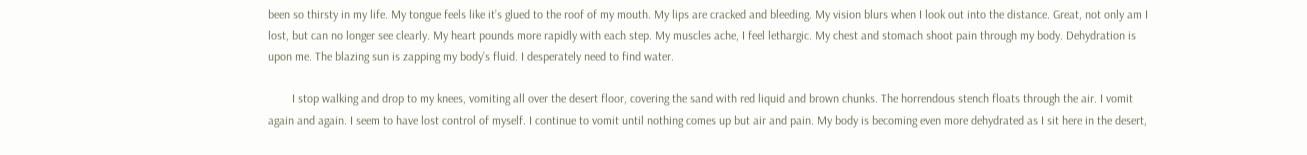been so thirsty in my life. My tongue feels like it’s glued to the roof of my mouth. My lips are cracked and bleeding. My vision blurs when I look out into the distance. Great, not only am I lost, but can no longer see clearly. My heart pounds more rapidly with each step. My muscles ache, I feel lethargic. My chest and stomach shoot pain through my body. Dehydration is upon me. The blazing sun is zapping my body’s fluid. I desperately need to find water.

        I stop walking and drop to my knees, vomiting all over the desert floor, covering the sand with red liquid and brown chunks. The horrendous stench floats through the air. I vomit again and again. I seem to have lost control of myself. I continue to vomit until nothing comes up but air and pain. My body is becoming even more dehydrated as I sit here in the desert,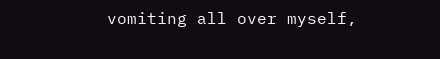vomiting all over myself,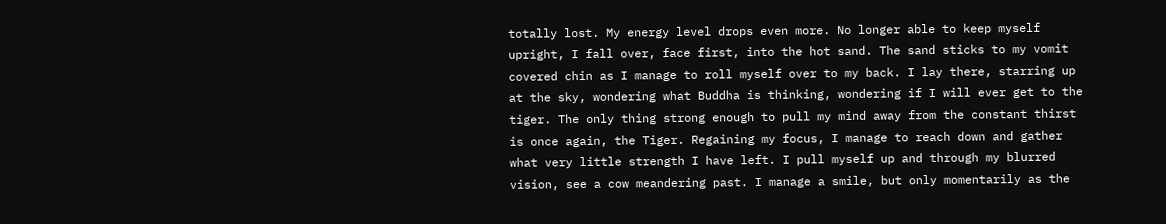totally lost. My energy level drops even more. No longer able to keep myself upright, I fall over, face first, into the hot sand. The sand sticks to my vomit covered chin as I manage to roll myself over to my back. I lay there, starring up at the sky, wondering what Buddha is thinking, wondering if I will ever get to the tiger. The only thing strong enough to pull my mind away from the constant thirst is once again, the Tiger. Regaining my focus, I manage to reach down and gather what very little strength I have left. I pull myself up and through my blurred vision, see a cow meandering past. I manage a smile, but only momentarily as the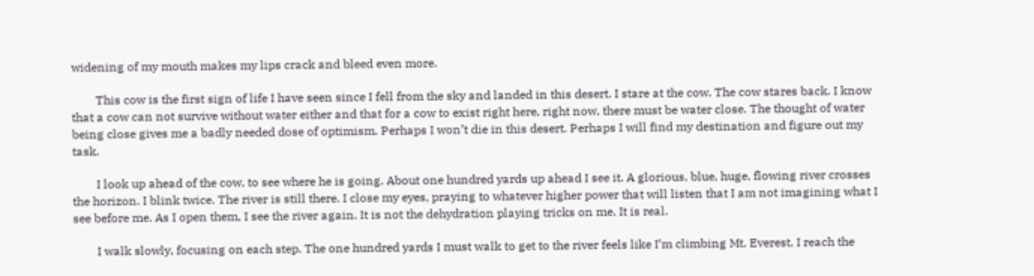widening of my mouth makes my lips crack and bleed even more.

        This cow is the first sign of life I have seen since I fell from the sky and landed in this desert. I stare at the cow. The cow stares back. I know that a cow can not survive without water either and that for a cow to exist right here, right now, there must be water close. The thought of water being close gives me a badly needed dose of optimism. Perhaps I won’t die in this desert. Perhaps I will find my destination and figure out my task.

        I look up ahead of the cow, to see where he is going. About one hundred yards up ahead I see it. A glorious, blue, huge, flowing river crosses the horizon. I blink twice. The river is still there. I close my eyes, praying to whatever higher power that will listen that I am not imagining what I see before me. As I open them, I see the river again. It is not the dehydration playing tricks on me. It is real.

        I walk slowly, focusing on each step. The one hundred yards I must walk to get to the river feels like I’m climbing Mt. Everest. I reach the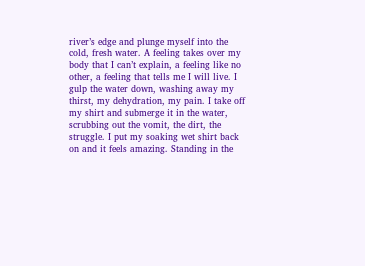river’s edge and plunge myself into the cold, fresh water. A feeling takes over my body that I can’t explain, a feeling like no other, a feeling that tells me I will live. I gulp the water down, washing away my thirst, my dehydration, my pain. I take off my shirt and submerge it in the water, scrubbing out the vomit, the dirt, the struggle. I put my soaking wet shirt back on and it feels amazing. Standing in the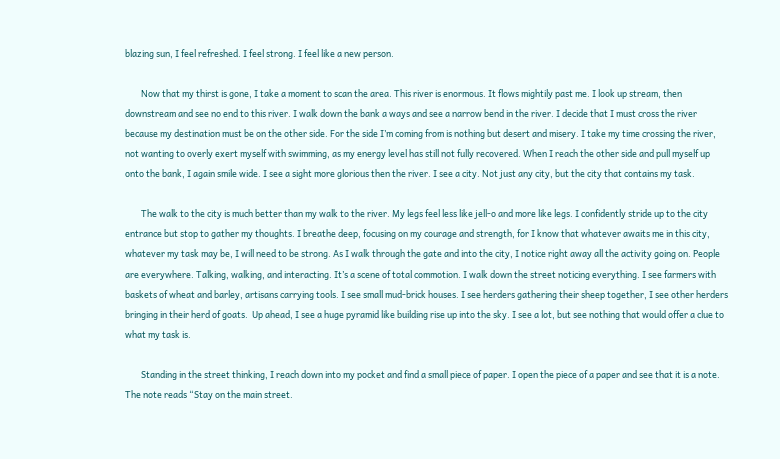blazing sun, I feel refreshed. I feel strong. I feel like a new person.

        Now that my thirst is gone, I take a moment to scan the area. This river is enormous. It flows mightily past me. I look up stream, then downstream and see no end to this river. I walk down the bank a ways and see a narrow bend in the river. I decide that I must cross the river because my destination must be on the other side. For the side I’m coming from is nothing but desert and misery. I take my time crossing the river, not wanting to overly exert myself with swimming, as my energy level has still not fully recovered. When I reach the other side and pull myself up onto the bank, I again smile wide. I see a sight more glorious then the river. I see a city. Not just any city, but the city that contains my task.

        The walk to the city is much better than my walk to the river. My legs feel less like jell-o and more like legs. I confidently stride up to the city entrance but stop to gather my thoughts. I breathe deep, focusing on my courage and strength, for I know that whatever awaits me in this city, whatever my task may be, I will need to be strong. As I walk through the gate and into the city, I notice right away all the activity going on. People are everywhere. Talking, walking, and interacting. It’s a scene of total commotion. I walk down the street noticing everything. I see farmers with baskets of wheat and barley, artisans carrying tools. I see small mud-brick houses. I see herders gathering their sheep together, I see other herders bringing in their herd of goats.  Up ahead, I see a huge pyramid like building rise up into the sky. I see a lot, but see nothing that would offer a clue to what my task is.

        Standing in the street thinking, I reach down into my pocket and find a small piece of paper. I open the piece of a paper and see that it is a note. The note reads “Stay on the main street.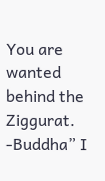You are wanted  behind the Ziggurat.  -Buddha” I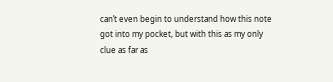can’t even begin to understand how this note got into my pocket, but with this as my only clue as far as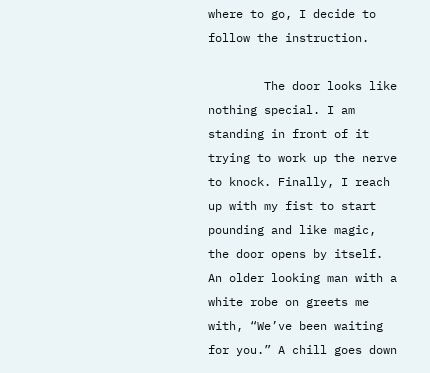where to go, I decide to follow the instruction.

        The door looks like nothing special. I am standing in front of it trying to work up the nerve to knock. Finally, I reach up with my fist to start pounding and like magic, the door opens by itself. An older looking man with a white robe on greets me with, “We’ve been waiting for you.” A chill goes down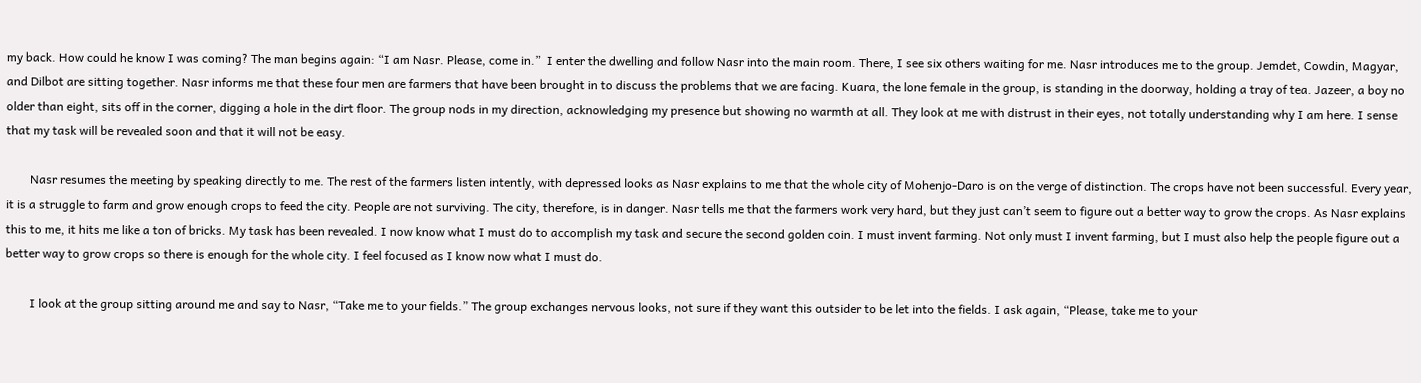my back. How could he know I was coming? The man begins again: “I am Nasr. Please, come in.”  I enter the dwelling and follow Nasr into the main room. There, I see six others waiting for me. Nasr introduces me to the group. Jemdet, Cowdin, Magyar, and Dilbot are sitting together. Nasr informs me that these four men are farmers that have been brought in to discuss the problems that we are facing. Kuara, the lone female in the group, is standing in the doorway, holding a tray of tea. Jazeer, a boy no older than eight, sits off in the corner, digging a hole in the dirt floor. The group nods in my direction, acknowledging my presence but showing no warmth at all. They look at me with distrust in their eyes, not totally understanding why I am here. I sense that my task will be revealed soon and that it will not be easy.

        Nasr resumes the meeting by speaking directly to me. The rest of the farmers listen intently, with depressed looks as Nasr explains to me that the whole city of Mohenjo-Daro is on the verge of distinction. The crops have not been successful. Every year, it is a struggle to farm and grow enough crops to feed the city. People are not surviving. The city, therefore, is in danger. Nasr tells me that the farmers work very hard, but they just can’t seem to figure out a better way to grow the crops. As Nasr explains this to me, it hits me like a ton of bricks. My task has been revealed. I now know what I must do to accomplish my task and secure the second golden coin. I must invent farming. Not only must I invent farming, but I must also help the people figure out a better way to grow crops so there is enough for the whole city. I feel focused as I know now what I must do.

        I look at the group sitting around me and say to Nasr, “Take me to your fields.” The group exchanges nervous looks, not sure if they want this outsider to be let into the fields. I ask again, “Please, take me to your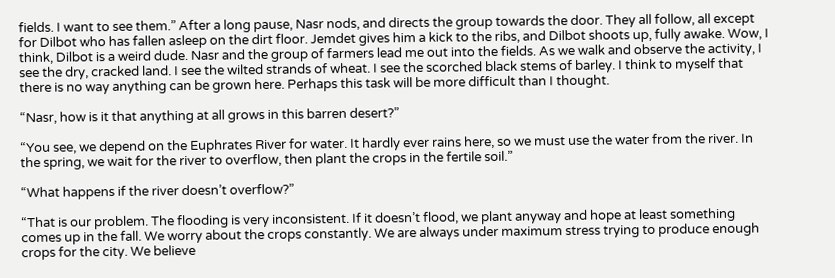fields. I want to see them.” After a long pause, Nasr nods, and directs the group towards the door. They all follow, all except for Dilbot who has fallen asleep on the dirt floor. Jemdet gives him a kick to the ribs, and Dilbot shoots up, fully awake. Wow, I think, Dilbot is a weird dude. Nasr and the group of farmers lead me out into the fields. As we walk and observe the activity, I see the dry, cracked land. I see the wilted strands of wheat. I see the scorched black stems of barley. I think to myself that there is no way anything can be grown here. Perhaps this task will be more difficult than I thought.

“Nasr, how is it that anything at all grows in this barren desert?”

“You see, we depend on the Euphrates River for water. It hardly ever rains here, so we must use the water from the river. In the spring, we wait for the river to overflow, then plant the crops in the fertile soil.”

“What happens if the river doesn’t overflow?”

“That is our problem. The flooding is very inconsistent. If it doesn’t flood, we plant anyway and hope at least something comes up in the fall. We worry about the crops constantly. We are always under maximum stress trying to produce enough crops for the city. We believe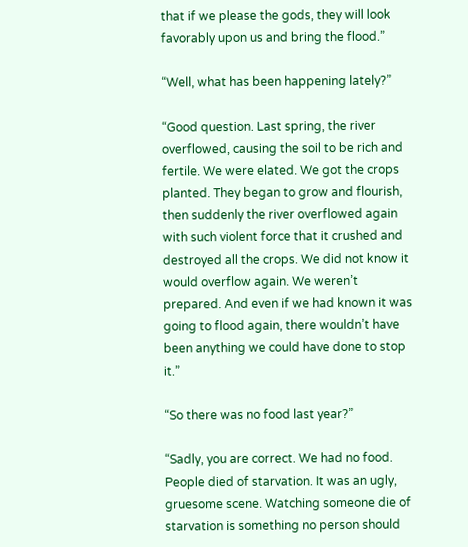that if we please the gods, they will look favorably upon us and bring the flood.”

“Well, what has been happening lately?”

“Good question. Last spring, the river overflowed, causing the soil to be rich and fertile. We were elated. We got the crops planted. They began to grow and flourish, then suddenly the river overflowed again with such violent force that it crushed and destroyed all the crops. We did not know it would overflow again. We weren’t prepared. And even if we had known it was going to flood again, there wouldn’t have been anything we could have done to stop it.”

“So there was no food last year?”

“Sadly, you are correct. We had no food. People died of starvation. It was an ugly, gruesome scene. Watching someone die of starvation is something no person should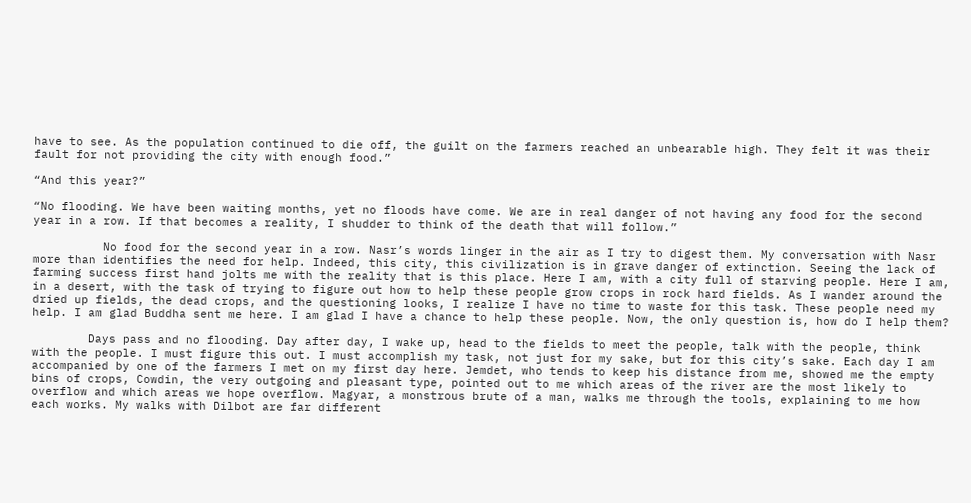have to see. As the population continued to die off, the guilt on the farmers reached an unbearable high. They felt it was their fault for not providing the city with enough food.”

“And this year?”

“No flooding. We have been waiting months, yet no floods have come. We are in real danger of not having any food for the second year in a row. If that becomes a reality, I shudder to think of the death that will follow.”

          No food for the second year in a row. Nasr’s words linger in the air as I try to digest them. My conversation with Nasr more than identifies the need for help. Indeed, this city, this civilization is in grave danger of extinction. Seeing the lack of farming success first hand jolts me with the reality that is this place. Here I am, with a city full of starving people. Here I am, in a desert, with the task of trying to figure out how to help these people grow crops in rock hard fields. As I wander around the dried up fields, the dead crops, and the questioning looks, I realize I have no time to waste for this task. These people need my help. I am glad Buddha sent me here. I am glad I have a chance to help these people. Now, the only question is, how do I help them?

        Days pass and no flooding. Day after day, I wake up, head to the fields to meet the people, talk with the people, think with the people. I must figure this out. I must accomplish my task, not just for my sake, but for this city’s sake. Each day I am accompanied by one of the farmers I met on my first day here. Jemdet, who tends to keep his distance from me, showed me the empty bins of crops, Cowdin, the very outgoing and pleasant type, pointed out to me which areas of the river are the most likely to overflow and which areas we hope overflow. Magyar, a monstrous brute of a man, walks me through the tools, explaining to me how each works. My walks with Dilbot are far different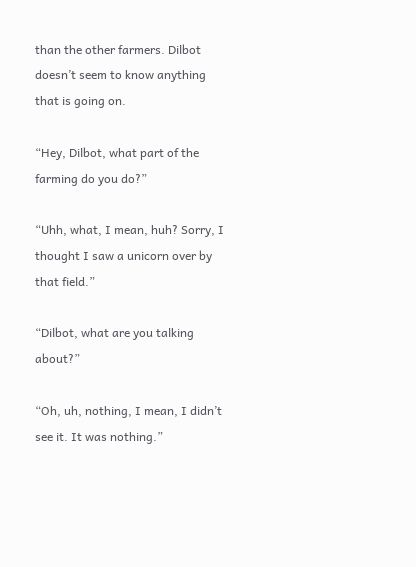than the other farmers. Dilbot doesn’t seem to know anything that is going on.

“Hey, Dilbot, what part of the farming do you do?”

“Uhh, what, I mean, huh? Sorry, I thought I saw a unicorn over by that field.”

“Dilbot, what are you talking about?”

“Oh, uh, nothing, I mean, I didn’t see it. It was nothing.”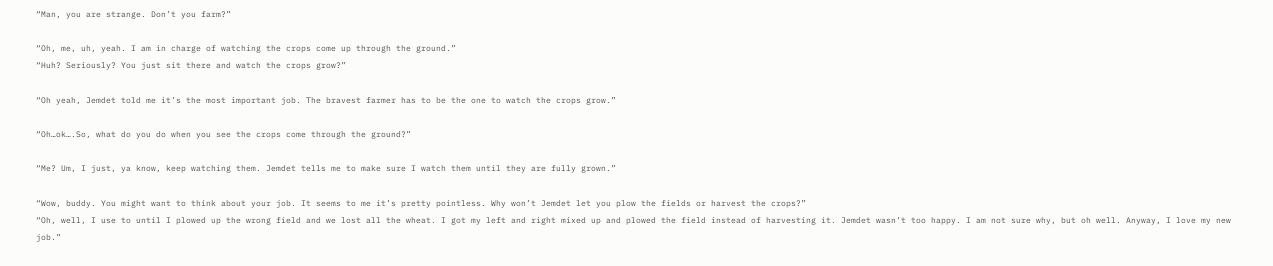“Man, you are strange. Don’t you farm?”

“Oh, me, uh, yeah. I am in charge of watching the crops come up through the ground.”
“Huh? Seriously? You just sit there and watch the crops grow?”

“Oh yeah, Jemdet told me it’s the most important job. The bravest farmer has to be the one to watch the crops grow.”

“Oh…ok….So, what do you do when you see the crops come through the ground?”

“Me? Um, I just, ya know, keep watching them. Jemdet tells me to make sure I watch them until they are fully grown.”

“Wow, buddy. You might want to think about your job. It seems to me it’s pretty pointless. Why won’t Jemdet let you plow the fields or harvest the crops?”
“Oh, well, I use to until I plowed up the wrong field and we lost all the wheat. I got my left and right mixed up and plowed the field instead of harvesting it. Jemdet wasn’t too happy. I am not sure why, but oh well. Anyway, I love my new job.”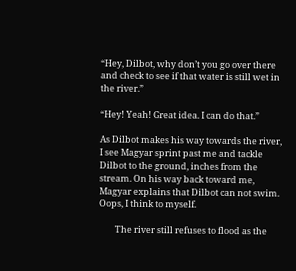“Hey, Dilbot, why don’t you go over there and check to see if that water is still wet in the river.”

“Hey! Yeah! Great idea. I can do that.”

As Dilbot makes his way towards the river, I see Magyar sprint past me and tackle Dilbot to the ground, inches from the stream. On his way back toward me, Magyar explains that Dilbot can not swim. Oops, I think to myself.

        The river still refuses to flood as the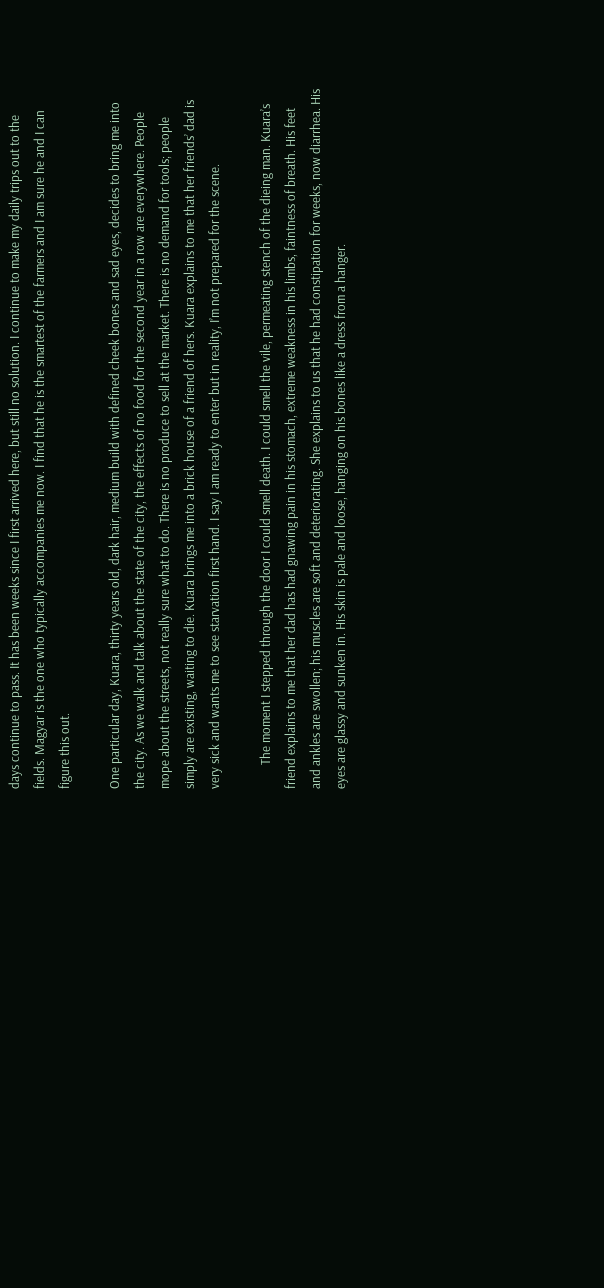days continue to pass. It has been weeks since I first arrived here, but still no solution. I continue to make my daily trips out to the fields. Magyar is the one who typically accompanies me now. I find that he is the smartest of the farmers and I am sure he and I can figure this out.

One particular day, Kuara, thirty years old, dark hair, medium build with defined cheek bones and sad eyes, decides to bring me into the city. As we walk and talk about the state of the city, the effects of no food for the second year in a row are everywhere. People mope about the streets, not really sure what to do. There is no produce to sell at the market. There is no demand for tools; people simply are existing, waiting to die. Kuara brings me into a brick house of a friend of hers. Kuara explains to me that her friends’ dad is very sick and wants me to see starvation first hand. I say I am ready to enter but in reality, I’m not prepared for the scene.

        The moment I stepped through the door I could smell death. I could smell the vile, permeating stench of the dieing man. Kuara’s friend explains to me that her dad has had gnawing pain in his stomach, extreme weakness in his limbs, faintness of breath. His feet and ankles are swollen; his muscles are soft and deteriorating. She explains to us that he had constipation for weeks, now diarrhea. His eyes are glassy and sunken in. His skin is pale and loose, hanging on his bones like a dress from a hanger.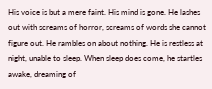His voice is but a mere faint. His mind is gone. He lashes out with screams of horror, screams of words she cannot figure out. He rambles on about nothing. He is restless at night, unable to sleep. When sleep does come, he startles awake, dreaming of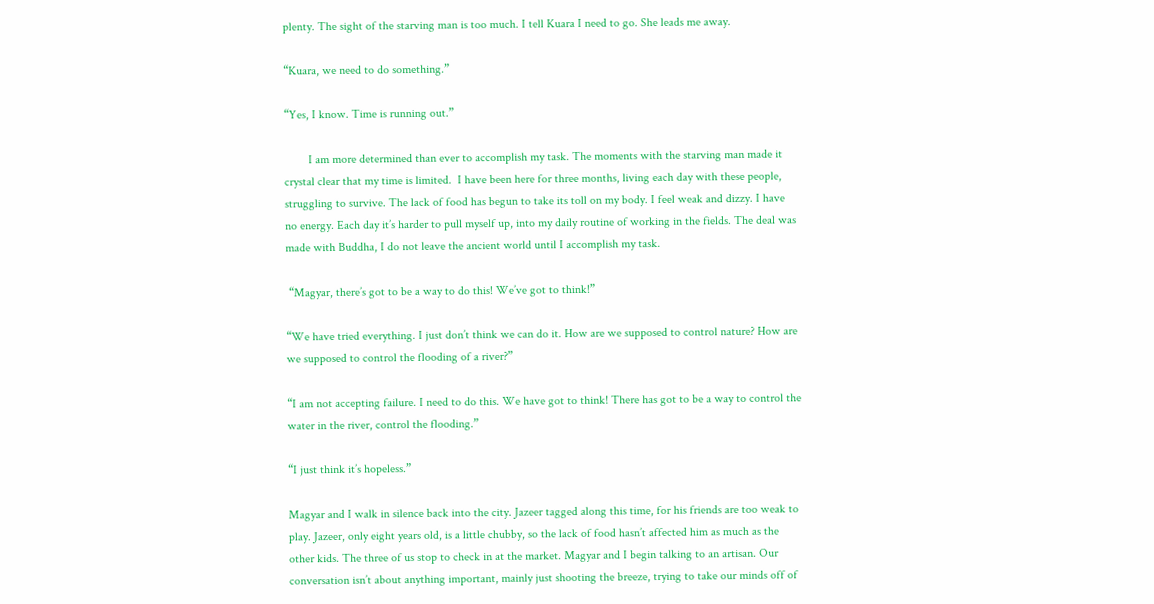plenty. The sight of the starving man is too much. I tell Kuara I need to go. She leads me away.

“Kuara, we need to do something.”

“Yes, I know. Time is running out.”

        I am more determined than ever to accomplish my task. The moments with the starving man made it crystal clear that my time is limited.  I have been here for three months, living each day with these people, struggling to survive. The lack of food has begun to take its toll on my body. I feel weak and dizzy. I have no energy. Each day it’s harder to pull myself up, into my daily routine of working in the fields. The deal was made with Buddha, I do not leave the ancient world until I accomplish my task.

 “Magyar, there’s got to be a way to do this! We’ve got to think!”

“We have tried everything. I just don’t think we can do it. How are we supposed to control nature? How are we supposed to control the flooding of a river?”

“I am not accepting failure. I need to do this. We have got to think! There has got to be a way to control the water in the river, control the flooding.”

“I just think it’s hopeless.”

Magyar and I walk in silence back into the city. Jazeer tagged along this time, for his friends are too weak to play. Jazeer, only eight years old, is a little chubby, so the lack of food hasn’t affected him as much as the other kids. The three of us stop to check in at the market. Magyar and I begin talking to an artisan. Our conversation isn’t about anything important, mainly just shooting the breeze, trying to take our minds off of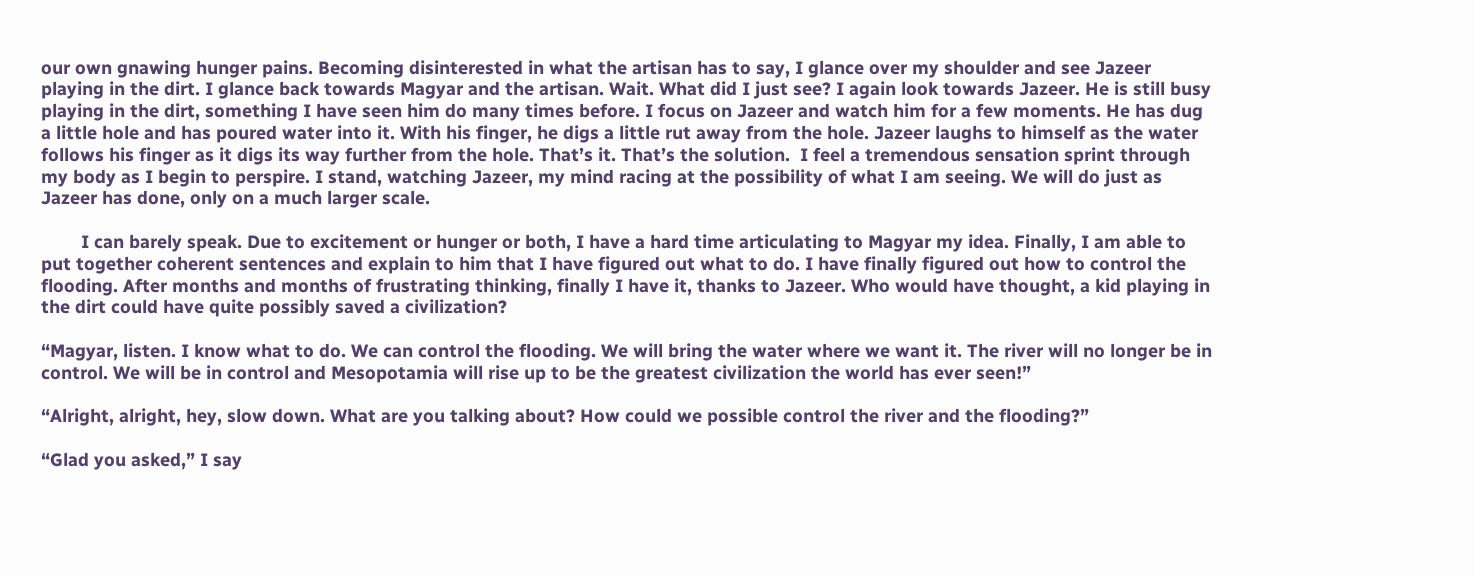our own gnawing hunger pains. Becoming disinterested in what the artisan has to say, I glance over my shoulder and see Jazeer playing in the dirt. I glance back towards Magyar and the artisan. Wait. What did I just see? I again look towards Jazeer. He is still busy playing in the dirt, something I have seen him do many times before. I focus on Jazeer and watch him for a few moments. He has dug a little hole and has poured water into it. With his finger, he digs a little rut away from the hole. Jazeer laughs to himself as the water follows his finger as it digs its way further from the hole. That’s it. That’s the solution.  I feel a tremendous sensation sprint through my body as I begin to perspire. I stand, watching Jazeer, my mind racing at the possibility of what I am seeing. We will do just as Jazeer has done, only on a much larger scale.

        I can barely speak. Due to excitement or hunger or both, I have a hard time articulating to Magyar my idea. Finally, I am able to put together coherent sentences and explain to him that I have figured out what to do. I have finally figured out how to control the flooding. After months and months of frustrating thinking, finally I have it, thanks to Jazeer. Who would have thought, a kid playing in the dirt could have quite possibly saved a civilization?

“Magyar, listen. I know what to do. We can control the flooding. We will bring the water where we want it. The river will no longer be in control. We will be in control and Mesopotamia will rise up to be the greatest civilization the world has ever seen!”

“Alright, alright, hey, slow down. What are you talking about? How could we possible control the river and the flooding?”

“Glad you asked,” I say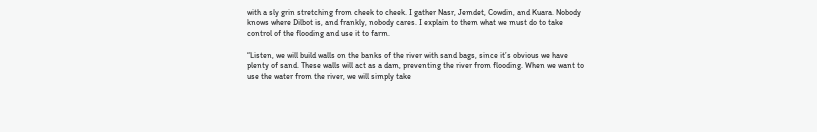with a sly grin stretching from cheek to cheek. I gather Nasr, Jemdet, Cowdin, and Kuara. Nobody knows where Dilbot is, and frankly, nobody cares. I explain to them what we must do to take control of the flooding and use it to farm.

“Listen, we will build walls on the banks of the river with sand bags, since it’s obvious we have plenty of sand. These walls will act as a dam, preventing the river from flooding. When we want to use the water from the river, we will simply take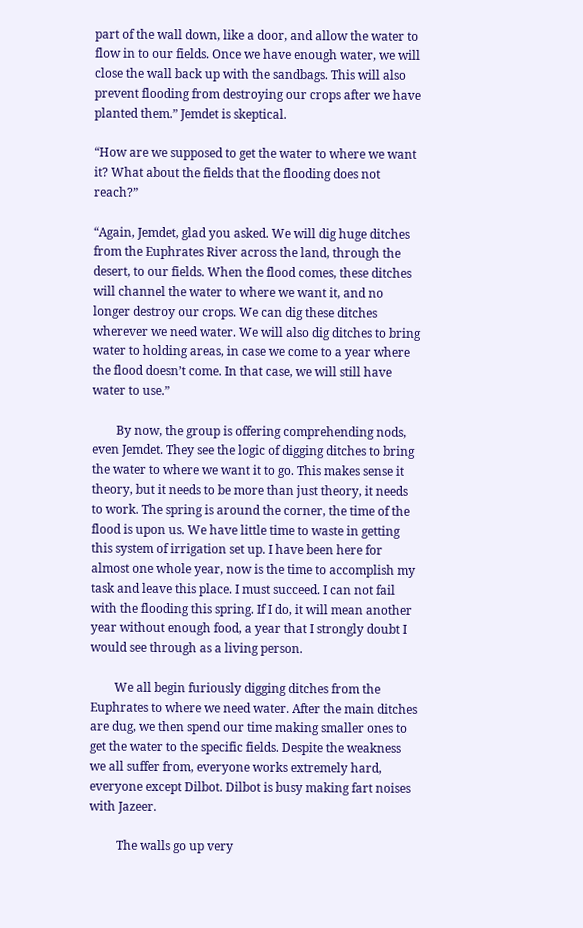part of the wall down, like a door, and allow the water to flow in to our fields. Once we have enough water, we will close the wall back up with the sandbags. This will also prevent flooding from destroying our crops after we have planted them.” Jemdet is skeptical.

“How are we supposed to get the water to where we want it? What about the fields that the flooding does not reach?”

“Again, Jemdet, glad you asked. We will dig huge ditches from the Euphrates River across the land, through the desert, to our fields. When the flood comes, these ditches will channel the water to where we want it, and no longer destroy our crops. We can dig these ditches wherever we need water. We will also dig ditches to bring water to holding areas, in case we come to a year where the flood doesn’t come. In that case, we will still have water to use.”

        By now, the group is offering comprehending nods, even Jemdet. They see the logic of digging ditches to bring the water to where we want it to go. This makes sense it theory, but it needs to be more than just theory, it needs to work. The spring is around the corner, the time of the flood is upon us. We have little time to waste in getting this system of irrigation set up. I have been here for almost one whole year, now is the time to accomplish my task and leave this place. I must succeed. I can not fail with the flooding this spring. If I do, it will mean another year without enough food, a year that I strongly doubt I would see through as a living person.

        We all begin furiously digging ditches from the Euphrates to where we need water. After the main ditches are dug, we then spend our time making smaller ones to get the water to the specific fields. Despite the weakness we all suffer from, everyone works extremely hard, everyone except Dilbot. Dilbot is busy making fart noises with Jazeer.

         The walls go up very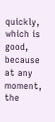quickly, which is good, because at any moment, the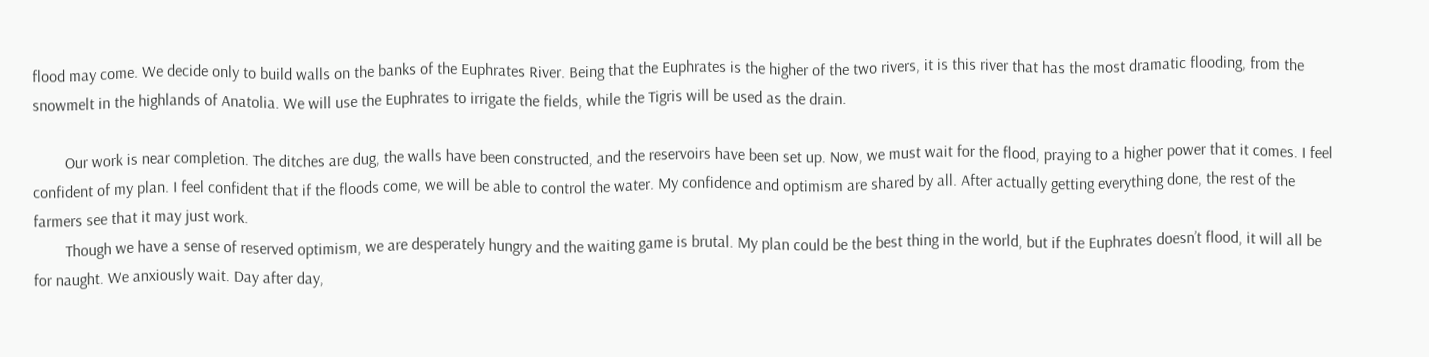flood may come. We decide only to build walls on the banks of the Euphrates River. Being that the Euphrates is the higher of the two rivers, it is this river that has the most dramatic flooding, from the snowmelt in the highlands of Anatolia. We will use the Euphrates to irrigate the fields, while the Tigris will be used as the drain.

        Our work is near completion. The ditches are dug, the walls have been constructed, and the reservoirs have been set up. Now, we must wait for the flood, praying to a higher power that it comes. I feel confident of my plan. I feel confident that if the floods come, we will be able to control the water. My confidence and optimism are shared by all. After actually getting everything done, the rest of the farmers see that it may just work.
        Though we have a sense of reserved optimism, we are desperately hungry and the waiting game is brutal. My plan could be the best thing in the world, but if the Euphrates doesn’t flood, it will all be for naught. We anxiously wait. Day after day,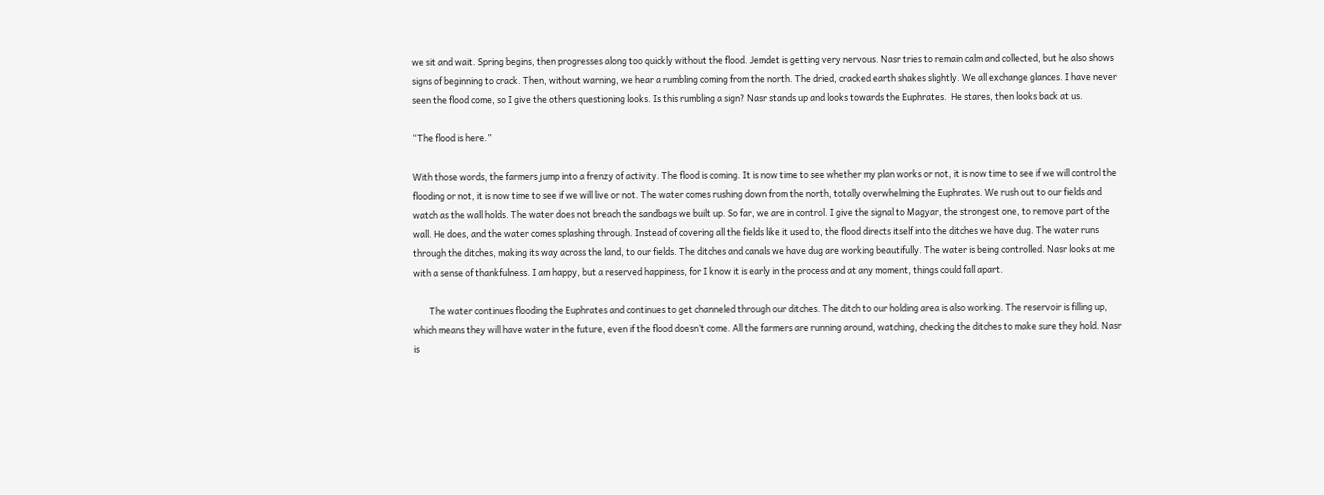we sit and wait. Spring begins, then progresses along too quickly without the flood. Jemdet is getting very nervous. Nasr tries to remain calm and collected, but he also shows signs of beginning to crack. Then, without warning, we hear a rumbling coming from the north. The dried, cracked earth shakes slightly. We all exchange glances. I have never seen the flood come, so I give the others questioning looks. Is this rumbling a sign? Nasr stands up and looks towards the Euphrates.  He stares, then looks back at us.

“The flood is here.”

With those words, the farmers jump into a frenzy of activity. The flood is coming. It is now time to see whether my plan works or not, it is now time to see if we will control the flooding or not, it is now time to see if we will live or not. The water comes rushing down from the north, totally overwhelming the Euphrates. We rush out to our fields and watch as the wall holds. The water does not breach the sandbags we built up. So far, we are in control. I give the signal to Magyar, the strongest one, to remove part of the wall. He does, and the water comes splashing through. Instead of covering all the fields like it used to, the flood directs itself into the ditches we have dug. The water runs through the ditches, making its way across the land, to our fields. The ditches and canals we have dug are working beautifully. The water is being controlled. Nasr looks at me with a sense of thankfulness. I am happy, but a reserved happiness, for I know it is early in the process and at any moment, things could fall apart.

        The water continues flooding the Euphrates and continues to get channeled through our ditches. The ditch to our holding area is also working. The reservoir is filling up, which means they will have water in the future, even if the flood doesn’t come. All the farmers are running around, watching, checking the ditches to make sure they hold. Nasr is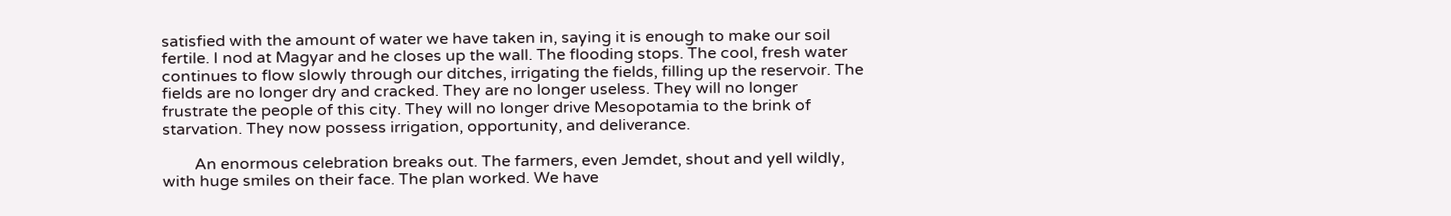satisfied with the amount of water we have taken in, saying it is enough to make our soil fertile. I nod at Magyar and he closes up the wall. The flooding stops. The cool, fresh water continues to flow slowly through our ditches, irrigating the fields, filling up the reservoir. The fields are no longer dry and cracked. They are no longer useless. They will no longer frustrate the people of this city. They will no longer drive Mesopotamia to the brink of starvation. They now possess irrigation, opportunity, and deliverance.

        An enormous celebration breaks out. The farmers, even Jemdet, shout and yell wildly, with huge smiles on their face. The plan worked. We have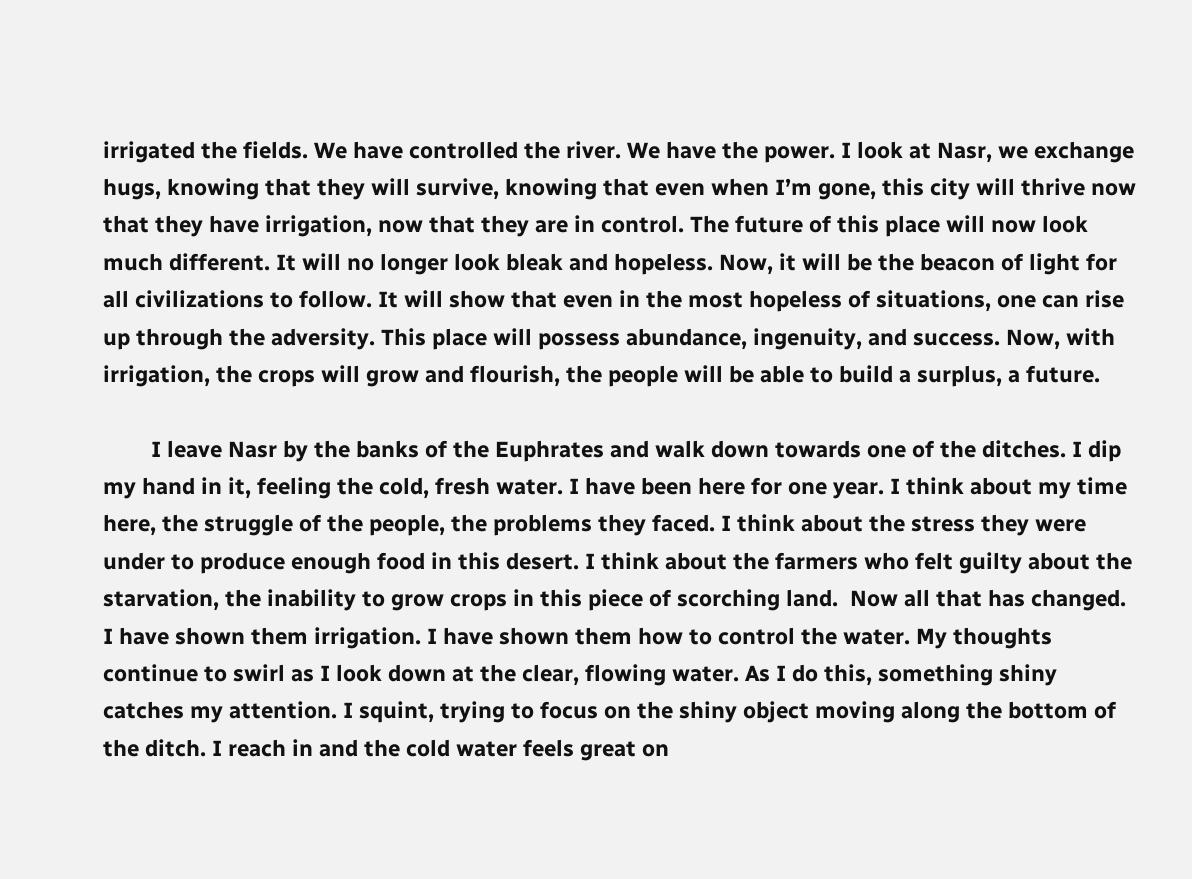irrigated the fields. We have controlled the river. We have the power. I look at Nasr, we exchange hugs, knowing that they will survive, knowing that even when I’m gone, this city will thrive now that they have irrigation, now that they are in control. The future of this place will now look much different. It will no longer look bleak and hopeless. Now, it will be the beacon of light for all civilizations to follow. It will show that even in the most hopeless of situations, one can rise up through the adversity. This place will possess abundance, ingenuity, and success. Now, with irrigation, the crops will grow and flourish, the people will be able to build a surplus, a future.

        I leave Nasr by the banks of the Euphrates and walk down towards one of the ditches. I dip my hand in it, feeling the cold, fresh water. I have been here for one year. I think about my time here, the struggle of the people, the problems they faced. I think about the stress they were under to produce enough food in this desert. I think about the farmers who felt guilty about the starvation, the inability to grow crops in this piece of scorching land.  Now all that has changed. I have shown them irrigation. I have shown them how to control the water. My thoughts continue to swirl as I look down at the clear, flowing water. As I do this, something shiny catches my attention. I squint, trying to focus on the shiny object moving along the bottom of the ditch. I reach in and the cold water feels great on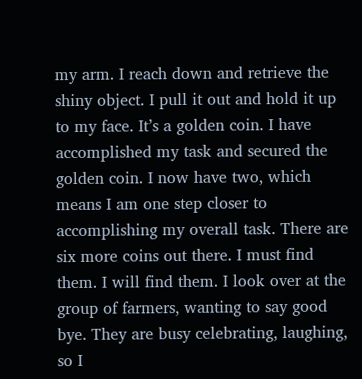my arm. I reach down and retrieve the shiny object. I pull it out and hold it up to my face. It’s a golden coin. I have accomplished my task and secured the golden coin. I now have two, which means I am one step closer to accomplishing my overall task. There are six more coins out there. I must find them. I will find them. I look over at the group of farmers, wanting to say good bye. They are busy celebrating, laughing, so I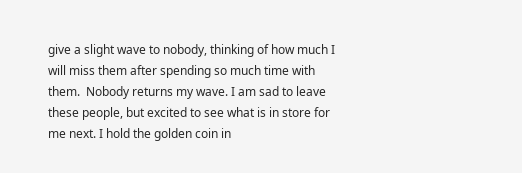give a slight wave to nobody, thinking of how much I will miss them after spending so much time with them.  Nobody returns my wave. I am sad to leave these people, but excited to see what is in store for me next. I hold the golden coin in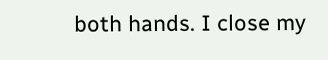both hands. I close my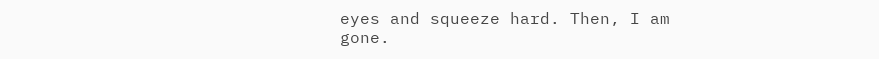eyes and squeeze hard. Then, I am gone.